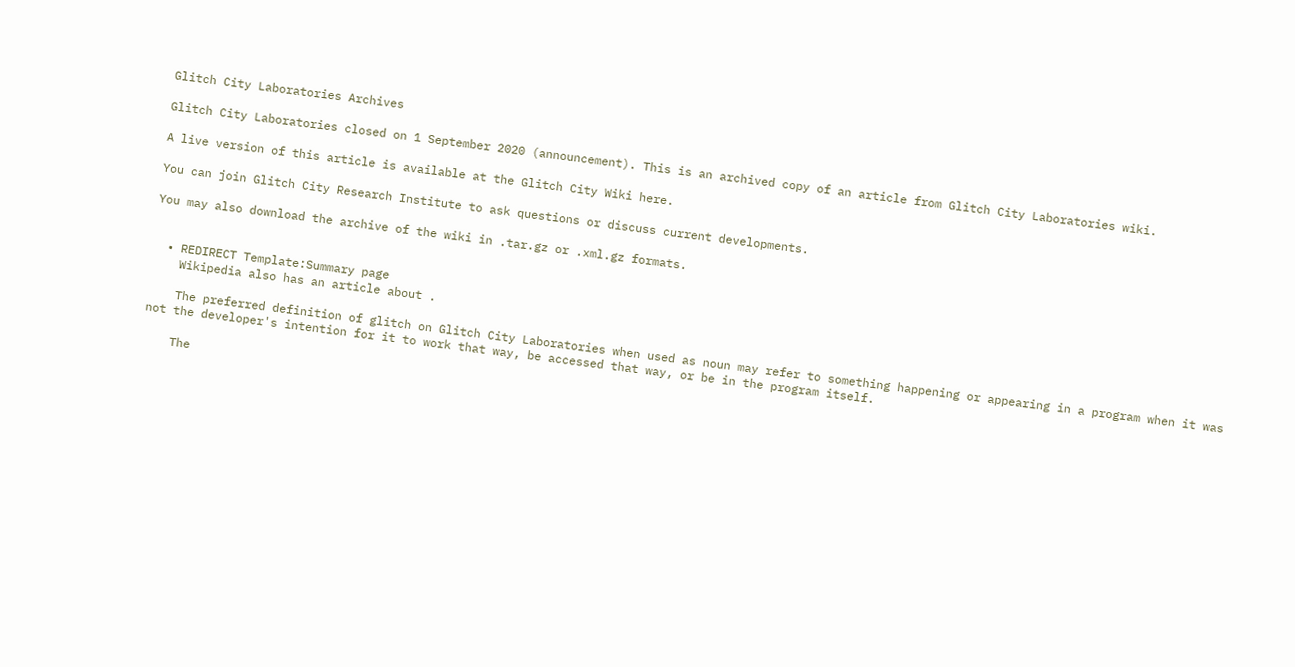Glitch City Laboratories Archives

Glitch City Laboratories closed on 1 September 2020 (announcement). This is an archived copy of an article from Glitch City Laboratories wiki.

A live version of this article is available at the Glitch City Wiki here.

You can join Glitch City Research Institute to ask questions or discuss current developments.

You may also download the archive of the wiki in .tar.gz or .xml.gz formats.


  • REDIRECT Template:Summary page
    Wikipedia also has an article about .

    The preferred definition of glitch on Glitch City Laboratories when used as noun may refer to something happening or appearing in a program when it was not the developer's intention for it to work that way, be accessed that way, or be in the program itself.

    The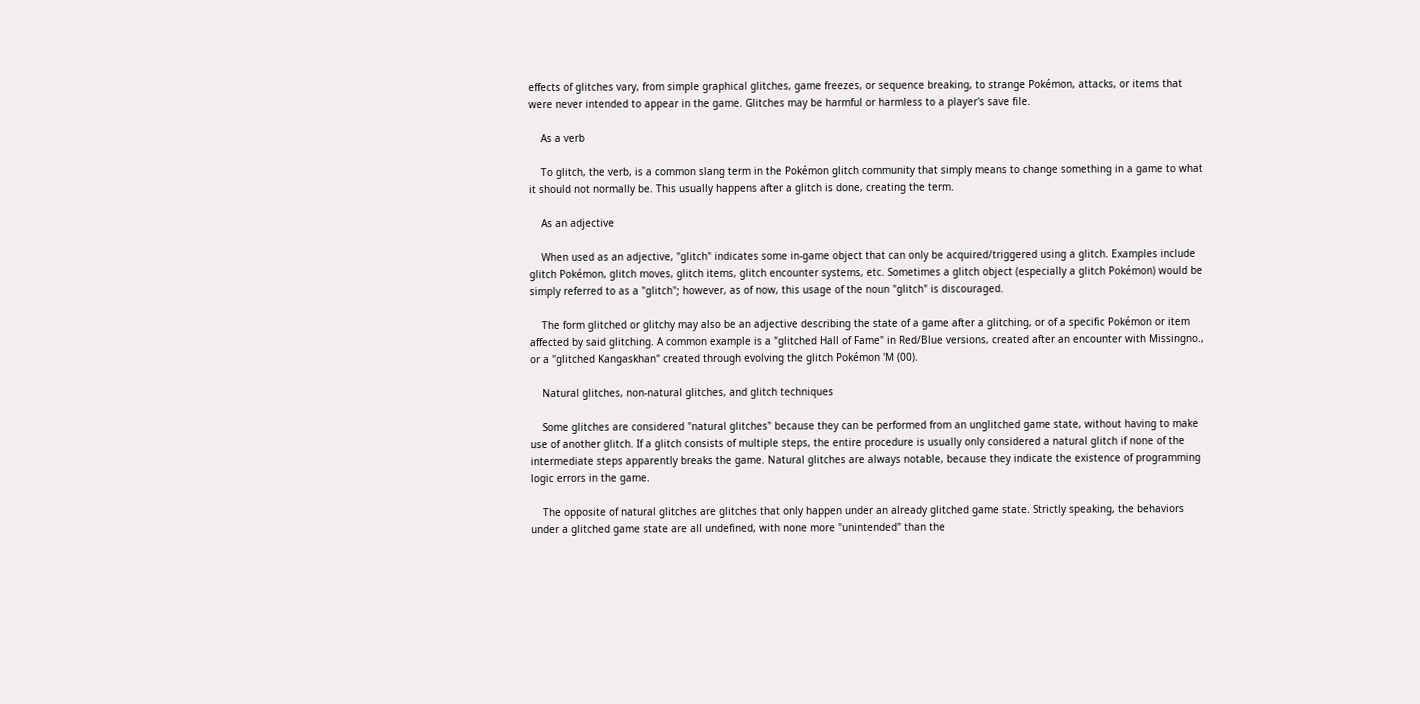effects of glitches vary, from simple graphical glitches, game freezes, or sequence breaking, to strange Pokémon, attacks, or items that were never intended to appear in the game. Glitches may be harmful or harmless to a player's save file.

    As a verb

    To glitch, the verb, is a common slang term in the Pokémon glitch community that simply means to change something in a game to what it should not normally be. This usually happens after a glitch is done, creating the term.

    As an adjective

    When used as an adjective, "glitch" indicates some in-game object that can only be acquired/triggered using a glitch. Examples include glitch Pokémon, glitch moves, glitch items, glitch encounter systems, etc. Sometimes a glitch object (especially a glitch Pokémon) would be simply referred to as a "glitch"; however, as of now, this usage of the noun "glitch" is discouraged.

    The form glitched or glitchy may also be an adjective describing the state of a game after a glitching, or of a specific Pokémon or item affected by said glitching. A common example is a "glitched Hall of Fame" in Red/Blue versions, created after an encounter with Missingno., or a "glitched Kangaskhan" created through evolving the glitch Pokémon 'M (00).

    Natural glitches, non-natural glitches, and glitch techniques

    Some glitches are considered "natural glitches" because they can be performed from an unglitched game state, without having to make use of another glitch. If a glitch consists of multiple steps, the entire procedure is usually only considered a natural glitch if none of the intermediate steps apparently breaks the game. Natural glitches are always notable, because they indicate the existence of programming logic errors in the game.

    The opposite of natural glitches are glitches that only happen under an already glitched game state. Strictly speaking, the behaviors under a glitched game state are all undefined, with none more "unintended" than the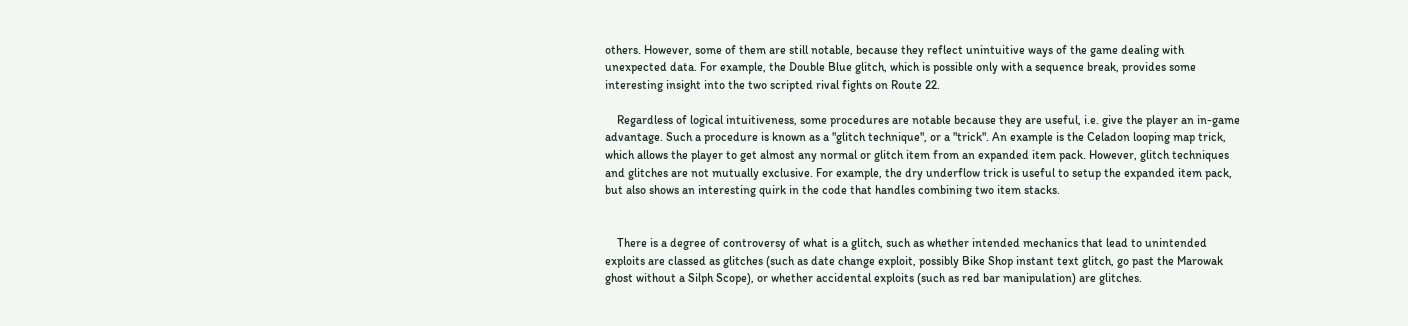others. However, some of them are still notable, because they reflect unintuitive ways of the game dealing with unexpected data. For example, the Double Blue glitch, which is possible only with a sequence break, provides some interesting insight into the two scripted rival fights on Route 22.

    Regardless of logical intuitiveness, some procedures are notable because they are useful, i.e. give the player an in-game advantage. Such a procedure is known as a "glitch technique", or a "trick". An example is the Celadon looping map trick, which allows the player to get almost any normal or glitch item from an expanded item pack. However, glitch techniques and glitches are not mutually exclusive. For example, the dry underflow trick is useful to setup the expanded item pack, but also shows an interesting quirk in the code that handles combining two item stacks.


    There is a degree of controversy of what is a glitch, such as whether intended mechanics that lead to unintended exploits are classed as glitches (such as date change exploit, possibly Bike Shop instant text glitch, go past the Marowak ghost without a Silph Scope), or whether accidental exploits (such as red bar manipulation) are glitches.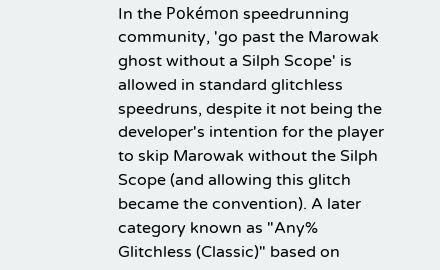In the Pokémon speedrunning community, 'go past the Marowak ghost without a Silph Scope' is allowed in standard glitchless speedruns, despite it not being the developer's intention for the player to skip Marowak without the Silph Scope (and allowing this glitch became the convention). A later category known as "Any% Glitchless (Classic)" based on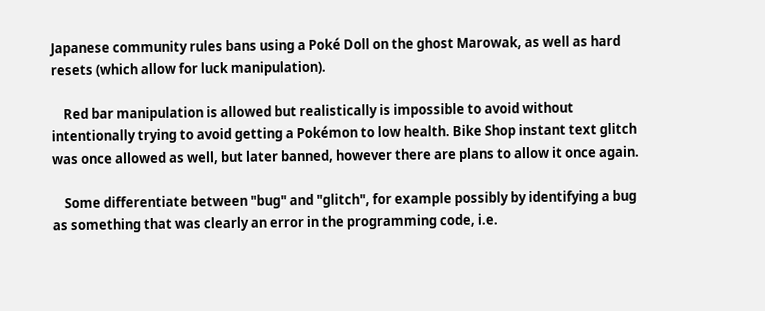Japanese community rules bans using a Poké Doll on the ghost Marowak, as well as hard resets (which allow for luck manipulation).

    Red bar manipulation is allowed but realistically is impossible to avoid without intentionally trying to avoid getting a Pokémon to low health. Bike Shop instant text glitch was once allowed as well, but later banned, however there are plans to allow it once again.

    Some differentiate between "bug" and "glitch", for example possibly by identifying a bug as something that was clearly an error in the programming code, i.e.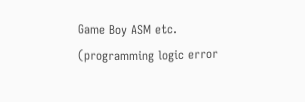Game Boy ASM etc. (programming logic error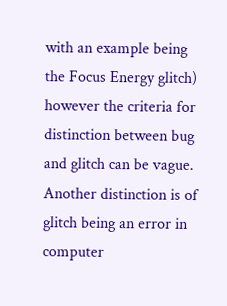with an example being the Focus Energy glitch) however the criteria for distinction between bug and glitch can be vague. Another distinction is of glitch being an error in computer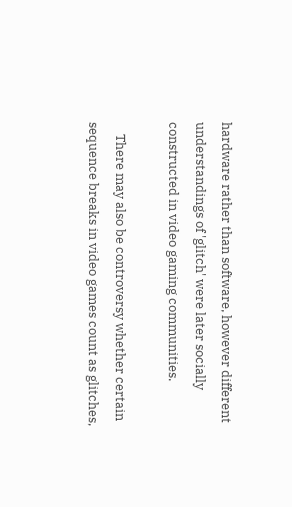hardware rather than software, however different understandings of 'glitch' were later socially constructed in video gaming communities.

    There may also be controversy whether certain sequence breaks in video games count as glitches,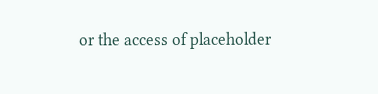or the access of placeholder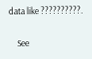data like ??????????.

    See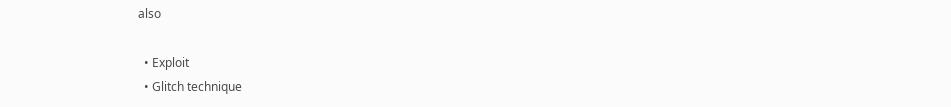also

  • Exploit
  • Glitch technique